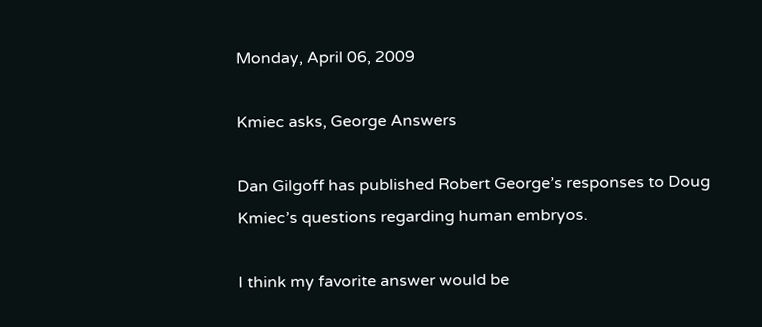Monday, April 06, 2009

Kmiec asks, George Answers

Dan Gilgoff has published Robert George’s responses to Doug Kmiec’s questions regarding human embryos.

I think my favorite answer would be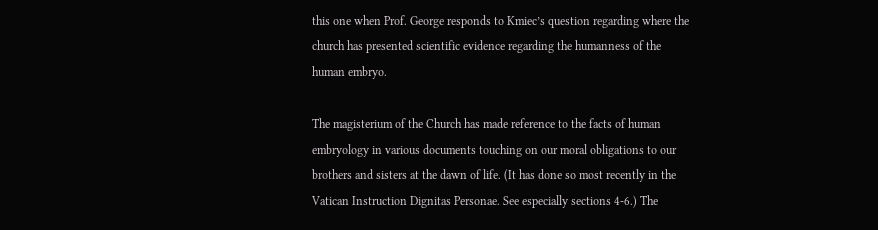this one when Prof. George responds to Kmiec’s question regarding where the church has presented scientific evidence regarding the humanness of the human embryo.

The magisterium of the Church has made reference to the facts of human embryology in various documents touching on our moral obligations to our brothers and sisters at the dawn of life. (It has done so most recently in the Vatican Instruction Dignitas Personae. See especially sections 4-6.) The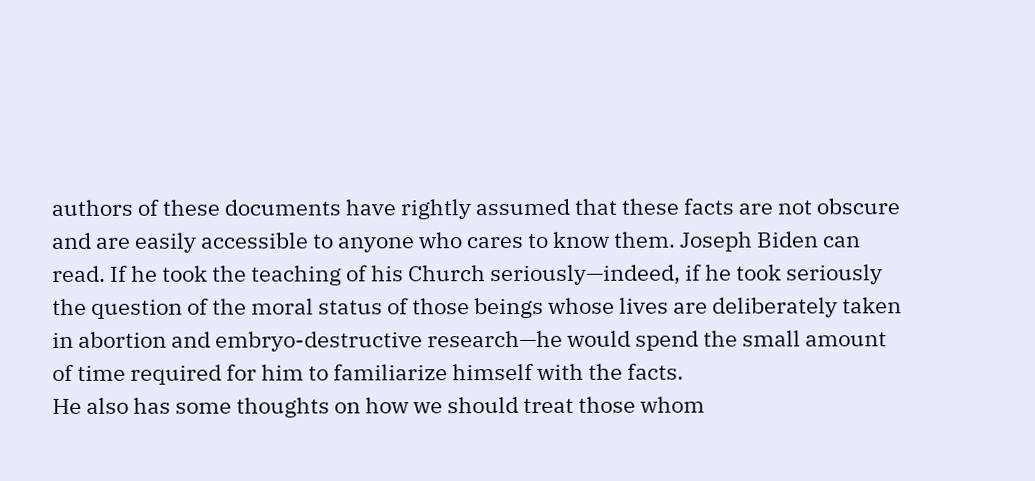authors of these documents have rightly assumed that these facts are not obscure and are easily accessible to anyone who cares to know them. Joseph Biden can read. If he took the teaching of his Church seriously—indeed, if he took seriously the question of the moral status of those beings whose lives are deliberately taken in abortion and embryo-destructive research—he would spend the small amount of time required for him to familiarize himself with the facts.
He also has some thoughts on how we should treat those whom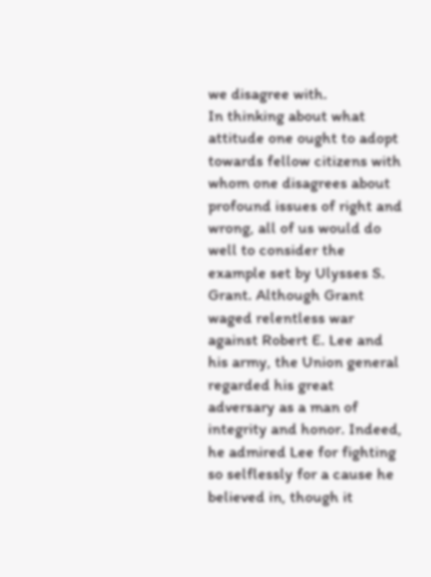we disagree with.
In thinking about what attitude one ought to adopt towards fellow citizens with whom one disagrees about profound issues of right and wrong, all of us would do well to consider the example set by Ulysses S. Grant. Although Grant waged relentless war against Robert E. Lee and his army, the Union general regarded his great adversary as a man of integrity and honor. Indeed, he admired Lee for fighting so selflessly for a cause he believed in, though it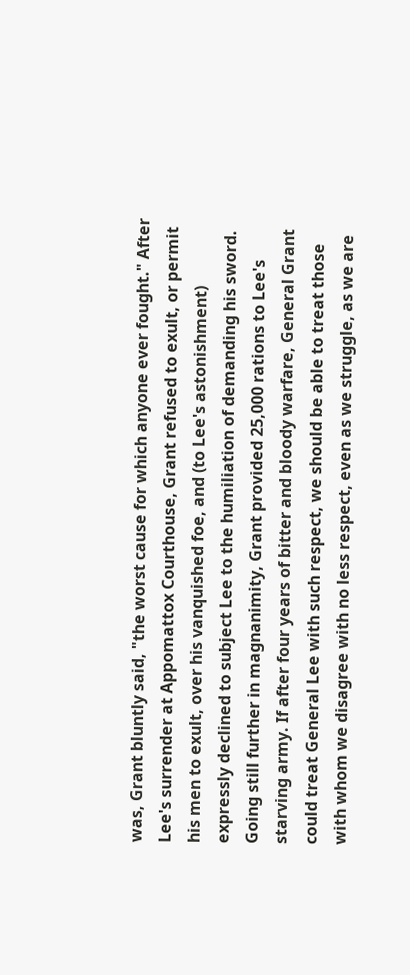was, Grant bluntly said, "the worst cause for which anyone ever fought." After Lee's surrender at Appomattox Courthouse, Grant refused to exult, or permit his men to exult, over his vanquished foe, and (to Lee's astonishment) expressly declined to subject Lee to the humiliation of demanding his sword. Going still further in magnanimity, Grant provided 25,000 rations to Lee's starving army. If after four years of bitter and bloody warfare, General Grant could treat General Lee with such respect, we should be able to treat those with whom we disagree with no less respect, even as we struggle, as we are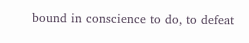bound in conscience to do, to defeat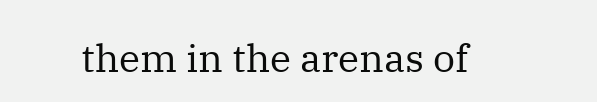them in the arenas of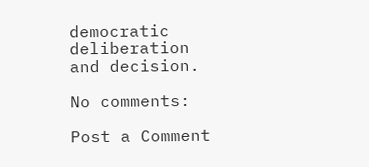democratic deliberation and decision.

No comments:

Post a Comment